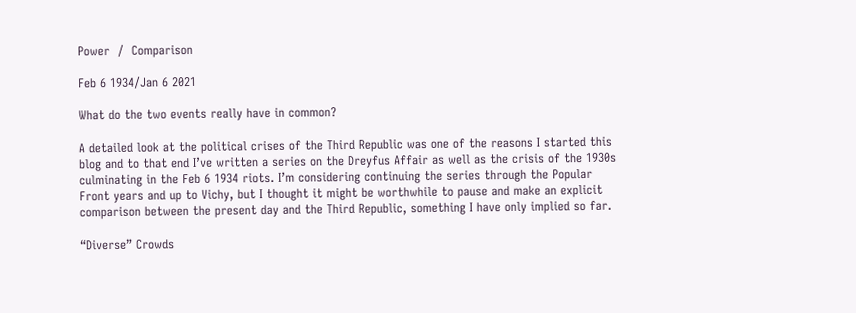Power  /  Comparison

Feb 6 1934/Jan 6 2021

What do the two events really have in common?

A detailed look at the political crises of the Third Republic was one of the reasons I started this blog and to that end I’ve written a series on the Dreyfus Affair as well as the crisis of the 1930s culminating in the Feb 6 1934 riots. I’m considering continuing the series through the Popular Front years and up to Vichy, but I thought it might be worthwhile to pause and make an explicit comparison between the present day and the Third Republic, something I have only implied so far.

“Diverse” Crowds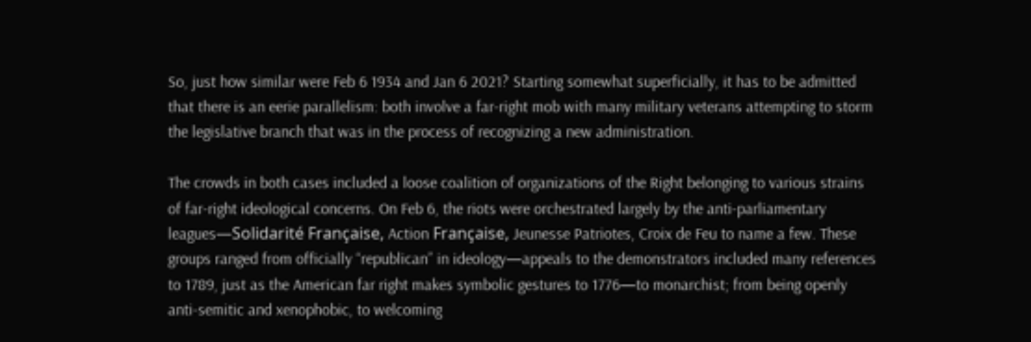So, just how similar were Feb 6 1934 and Jan 6 2021? Starting somewhat superficially, it has to be admitted that there is an eerie parallelism: both involve a far-right mob with many military veterans attempting to storm the legislative branch that was in the process of recognizing a new administration.

The crowds in both cases included a loose coalition of organizations of the Right belonging to various strains of far-right ideological concerns. On Feb 6, the riots were orchestrated largely by the anti-parliamentary leagues—Solidarité Française, Action Française, Jeunesse Patriotes, Croix de Feu to name a few. These groups ranged from officially “republican” in ideology—appeals to the demonstrators included many references to 1789, just as the American far right makes symbolic gestures to 1776—to monarchist; from being openly anti-semitic and xenophobic, to welcoming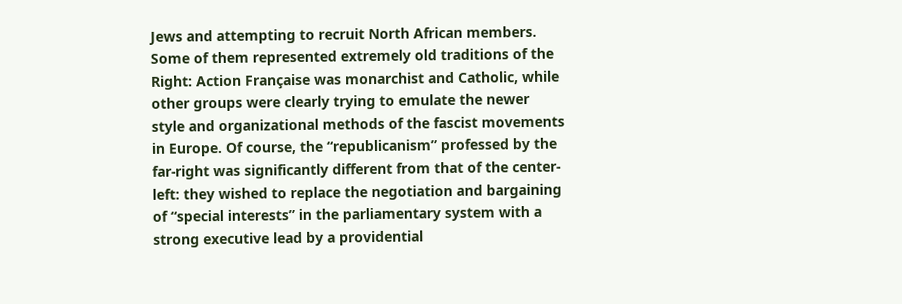Jews and attempting to recruit North African members. Some of them represented extremely old traditions of the Right: Action Française was monarchist and Catholic, while other groups were clearly trying to emulate the newer style and organizational methods of the fascist movements in Europe. Of course, the “republicanism” professed by the far-right was significantly different from that of the center-left: they wished to replace the negotiation and bargaining of “special interests” in the parliamentary system with a strong executive lead by a providential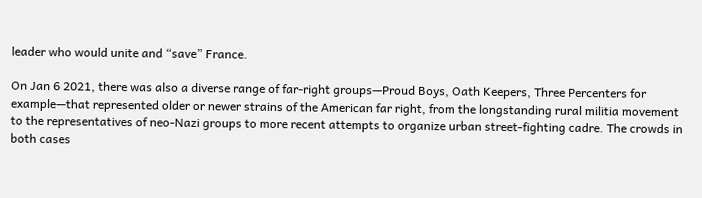leader who would unite and “save” France.

On Jan 6 2021, there was also a diverse range of far-right groups—Proud Boys, Oath Keepers, Three Percenters for example—that represented older or newer strains of the American far right, from the longstanding rural militia movement to the representatives of neo-Nazi groups to more recent attempts to organize urban street-fighting cadre. The crowds in both cases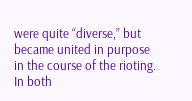were quite “diverse,” but became united in purpose in the course of the rioting. In both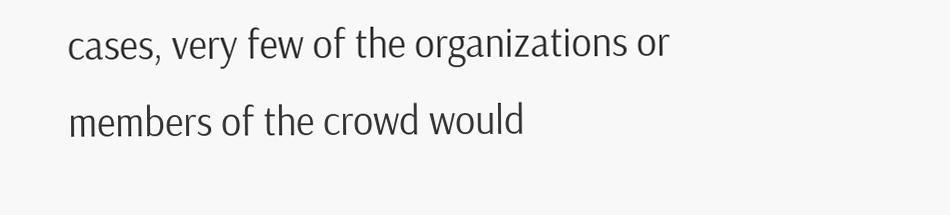cases, very few of the organizations or members of the crowd would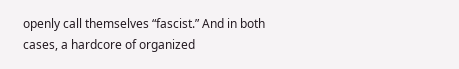openly call themselves “fascist.” And in both cases, a hardcore of organized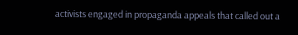activists engaged in propaganda appeals that called out a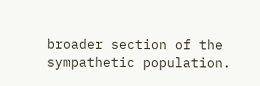broader section of the sympathetic population.